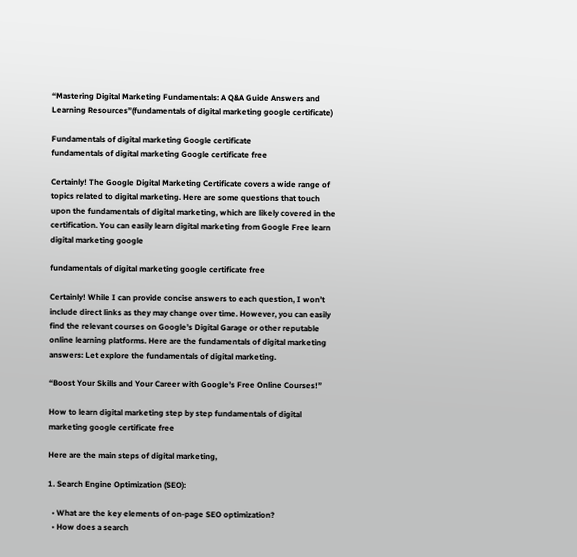“Mastering Digital Marketing Fundamentals: A Q&A Guide Answers and Learning Resources”(fundamentals of digital marketing google certificate)

Fundamentals of digital marketing Google certificate
fundamentals of digital marketing Google certificate free

Certainly! The Google Digital Marketing Certificate covers a wide range of topics related to digital marketing. Here are some questions that touch upon the fundamentals of digital marketing, which are likely covered in the certification. You can easily learn digital marketing from Google Free learn digital marketing google

fundamentals of digital marketing google certificate free

Certainly! While I can provide concise answers to each question, I won’t include direct links as they may change over time. However, you can easily find the relevant courses on Google’s Digital Garage or other reputable online learning platforms. Here are the fundamentals of digital marketing answers: Let explore the fundamentals of digital marketing.

“Boost Your Skills and Your Career with Google’s Free Online Courses!”

How to learn digital marketing step by step fundamentals of digital marketing google certificate free

Here are the main steps of digital marketing,

1. Search Engine Optimization (SEO):

  • What are the key elements of on-page SEO optimization?
  • How does a search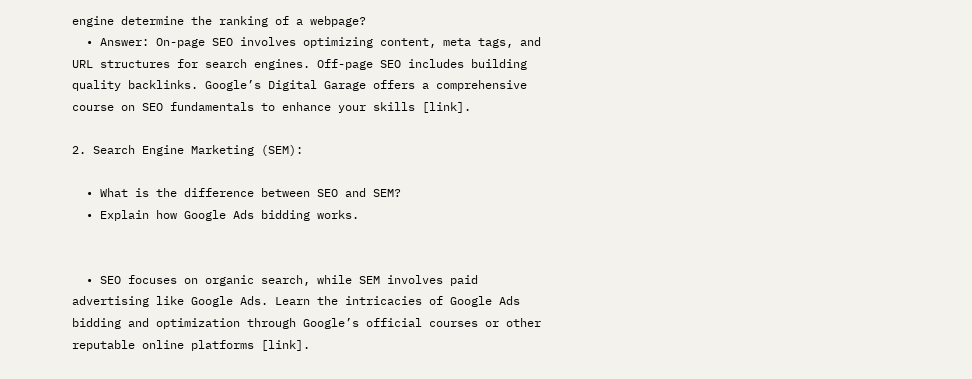engine determine the ranking of a webpage?
  • Answer: On-page SEO involves optimizing content, meta tags, and URL structures for search engines. Off-page SEO includes building quality backlinks. Google’s Digital Garage offers a comprehensive course on SEO fundamentals to enhance your skills [link].

2. Search Engine Marketing (SEM):

  • What is the difference between SEO and SEM?
  • Explain how Google Ads bidding works.


  • SEO focuses on organic search, while SEM involves paid advertising like Google Ads. Learn the intricacies of Google Ads bidding and optimization through Google’s official courses or other reputable online platforms [link].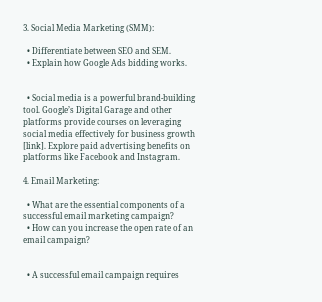3. Social Media Marketing (SMM):

  • Differentiate between SEO and SEM.
  • Explain how Google Ads bidding works.


  • Social media is a powerful brand-building tool. Google’s Digital Garage and other platforms provide courses on leveraging social media effectively for business growth [link]. Explore paid advertising benefits on platforms like Facebook and Instagram.

4. Email Marketing:

  • What are the essential components of a successful email marketing campaign?
  • How can you increase the open rate of an email campaign?


  • A successful email campaign requires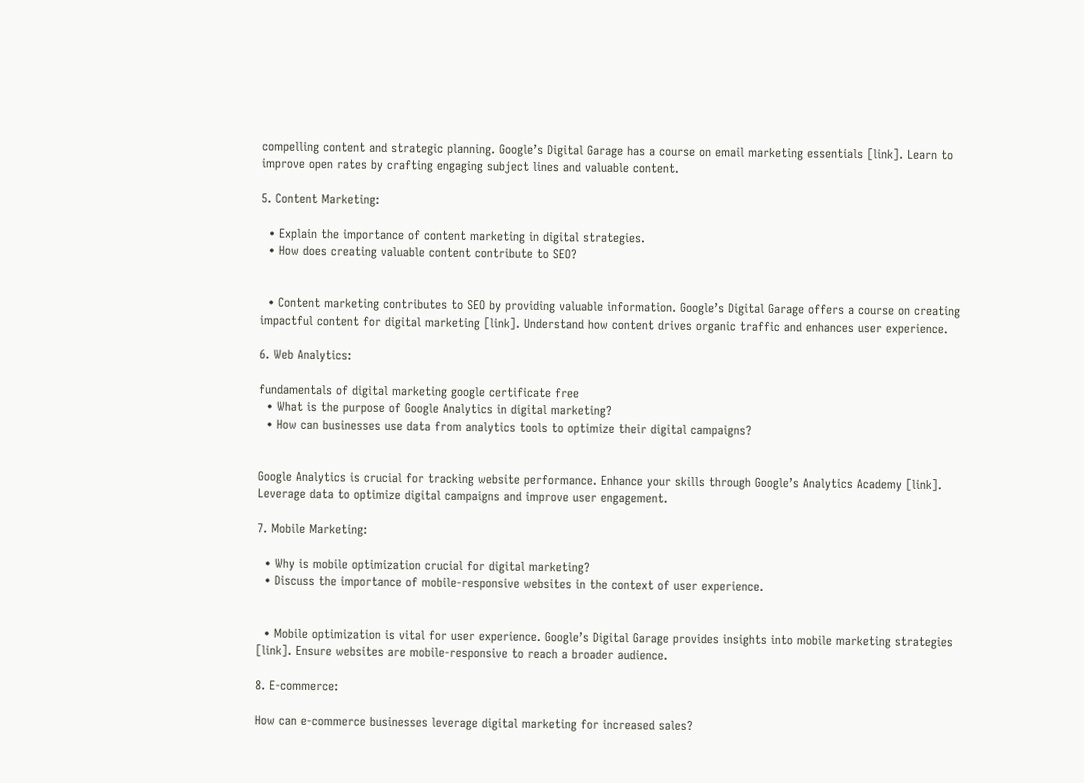compelling content and strategic planning. Google’s Digital Garage has a course on email marketing essentials [link]. Learn to improve open rates by crafting engaging subject lines and valuable content.

5. Content Marketing:

  • Explain the importance of content marketing in digital strategies.
  • How does creating valuable content contribute to SEO?


  • Content marketing contributes to SEO by providing valuable information. Google’s Digital Garage offers a course on creating impactful content for digital marketing [link]. Understand how content drives organic traffic and enhances user experience.

6. Web Analytics:

fundamentals of digital marketing google certificate free
  • What is the purpose of Google Analytics in digital marketing?
  • How can businesses use data from analytics tools to optimize their digital campaigns?


Google Analytics is crucial for tracking website performance. Enhance your skills through Google’s Analytics Academy [link]. Leverage data to optimize digital campaigns and improve user engagement.

7. Mobile Marketing:

  • Why is mobile optimization crucial for digital marketing?
  • Discuss the importance of mobile-responsive websites in the context of user experience.


  • Mobile optimization is vital for user experience. Google’s Digital Garage provides insights into mobile marketing strategies [link]. Ensure websites are mobile-responsive to reach a broader audience.

8. E-commerce:

How can e-commerce businesses leverage digital marketing for increased sales?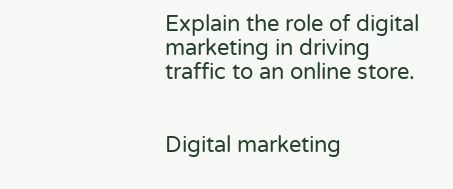Explain the role of digital marketing in driving traffic to an online store.


Digital marketing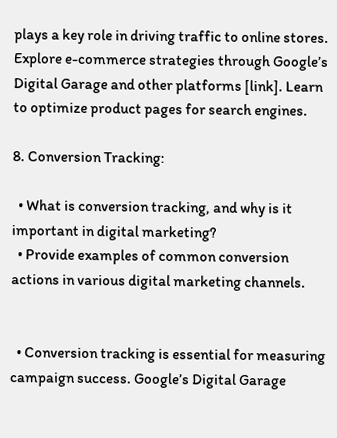plays a key role in driving traffic to online stores. Explore e-commerce strategies through Google’s Digital Garage and other platforms [link]. Learn to optimize product pages for search engines.

8. Conversion Tracking:

  • What is conversion tracking, and why is it important in digital marketing?
  • Provide examples of common conversion actions in various digital marketing channels.


  • Conversion tracking is essential for measuring campaign success. Google’s Digital Garage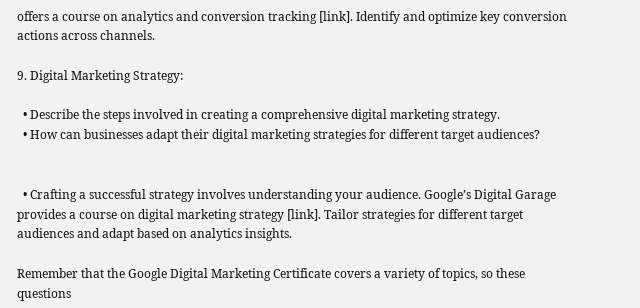offers a course on analytics and conversion tracking [link]. Identify and optimize key conversion actions across channels.

9. Digital Marketing Strategy:

  • Describe the steps involved in creating a comprehensive digital marketing strategy.
  • How can businesses adapt their digital marketing strategies for different target audiences?


  • Crafting a successful strategy involves understanding your audience. Google’s Digital Garage provides a course on digital marketing strategy [link]. Tailor strategies for different target audiences and adapt based on analytics insights.

Remember that the Google Digital Marketing Certificate covers a variety of topics, so these questions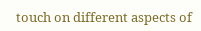touch on different aspects of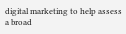digital marketing to help assess a broad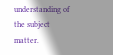understanding of the subject matter.